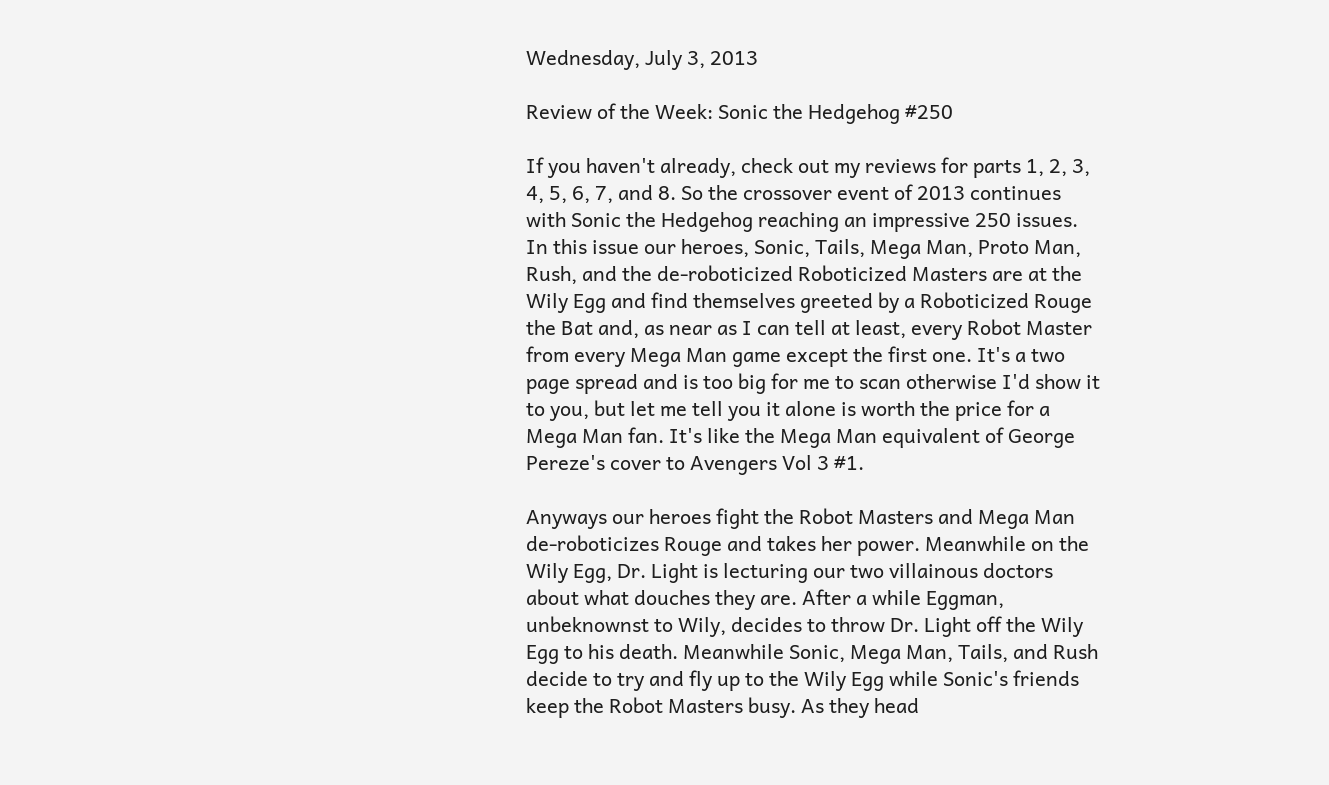Wednesday, July 3, 2013

Review of the Week: Sonic the Hedgehog #250

If you haven't already, check out my reviews for parts 1, 2, 3, 4, 5, 6, 7, and 8. So the crossover event of 2013 continues with Sonic the Hedgehog reaching an impressive 250 issues. In this issue our heroes, Sonic, Tails, Mega Man, Proto Man, Rush, and the de-roboticized Roboticized Masters are at the Wily Egg and find themselves greeted by a Roboticized Rouge the Bat and, as near as I can tell at least, every Robot Master from every Mega Man game except the first one. It's a two page spread and is too big for me to scan otherwise I'd show it to you, but let me tell you it alone is worth the price for a Mega Man fan. It's like the Mega Man equivalent of George Pereze's cover to Avengers Vol 3 #1.

Anyways our heroes fight the Robot Masters and Mega Man de-roboticizes Rouge and takes her power. Meanwhile on the Wily Egg, Dr. Light is lecturing our two villainous doctors about what douches they are. After a while Eggman, unbeknownst to Wily, decides to throw Dr. Light off the Wily Egg to his death. Meanwhile Sonic, Mega Man, Tails, and Rush decide to try and fly up to the Wily Egg while Sonic's friends keep the Robot Masters busy. As they head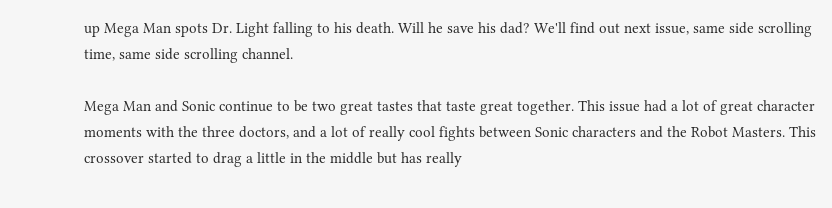up Mega Man spots Dr. Light falling to his death. Will he save his dad? We'll find out next issue, same side scrolling time, same side scrolling channel.

Mega Man and Sonic continue to be two great tastes that taste great together. This issue had a lot of great character moments with the three doctors, and a lot of really cool fights between Sonic characters and the Robot Masters. This crossover started to drag a little in the middle but has really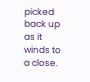picked back up as it winds to a close.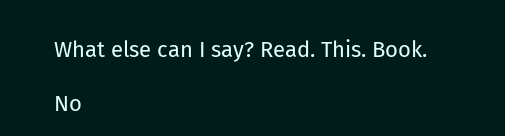What else can I say? Read. This. Book.

No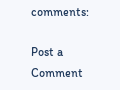comments:

Post a Comment